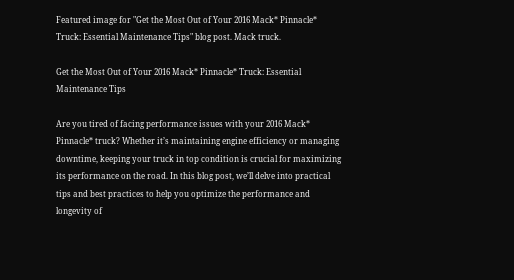Featured image for "Get the Most Out of Your 2016 Mack* Pinnacle* Truck: Essential Maintenance Tips" blog post. Mack truck.

Get the Most Out of Your 2016 Mack* Pinnacle* Truck: Essential Maintenance Tips

Are you tired of facing performance issues with your 2016 Mack* Pinnacle* truck? Whether it’s maintaining engine efficiency or managing downtime, keeping your truck in top condition is crucial for maximizing its performance on the road. In this blog post, we’ll delve into practical tips and best practices to help you optimize the performance and longevity of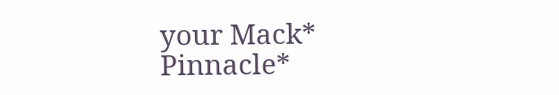your Mack* Pinnacle*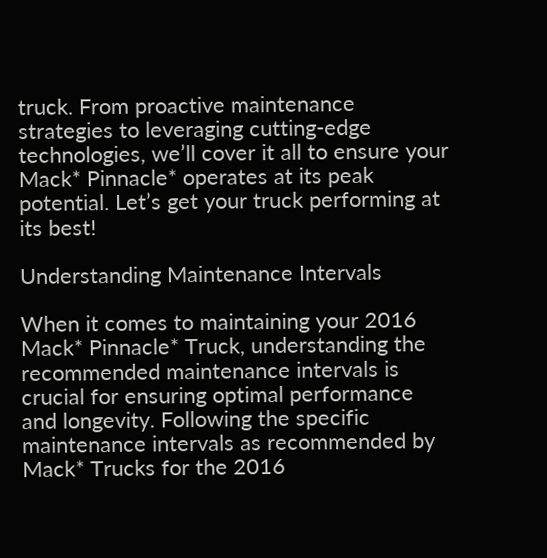truck. From proactive maintenance strategies to leveraging cutting-edge technologies, we’ll cover it all to ensure your Mack* Pinnacle* operates at its peak potential. Let’s get your truck performing at its best!

Understanding Maintenance Intervals

When it comes to maintaining your 2016 Mack* Pinnacle* Truck, understanding the recommended maintenance intervals is crucial for ensuring optimal performance and longevity. Following the specific maintenance intervals as recommended by Mack* Trucks for the 2016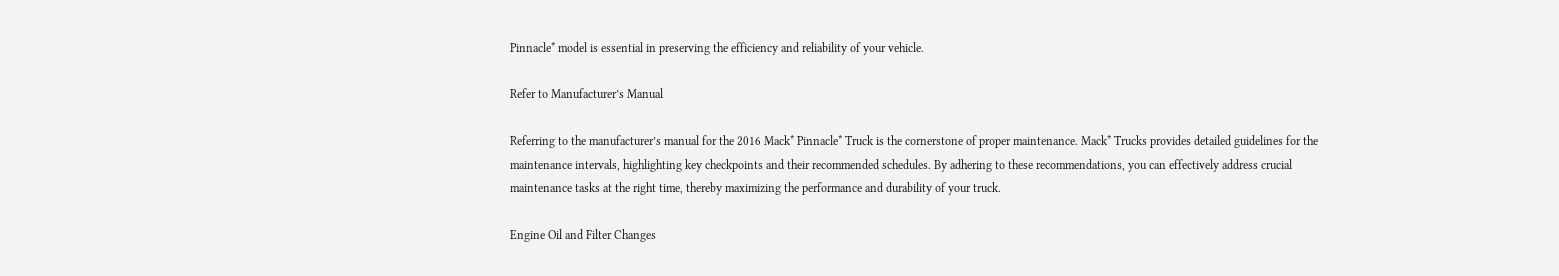Pinnacle* model is essential in preserving the efficiency and reliability of your vehicle.

Refer to Manufacturer’s Manual

Referring to the manufacturer’s manual for the 2016 Mack* Pinnacle* Truck is the cornerstone of proper maintenance. Mack* Trucks provides detailed guidelines for the maintenance intervals, highlighting key checkpoints and their recommended schedules. By adhering to these recommendations, you can effectively address crucial maintenance tasks at the right time, thereby maximizing the performance and durability of your truck.

Engine Oil and Filter Changes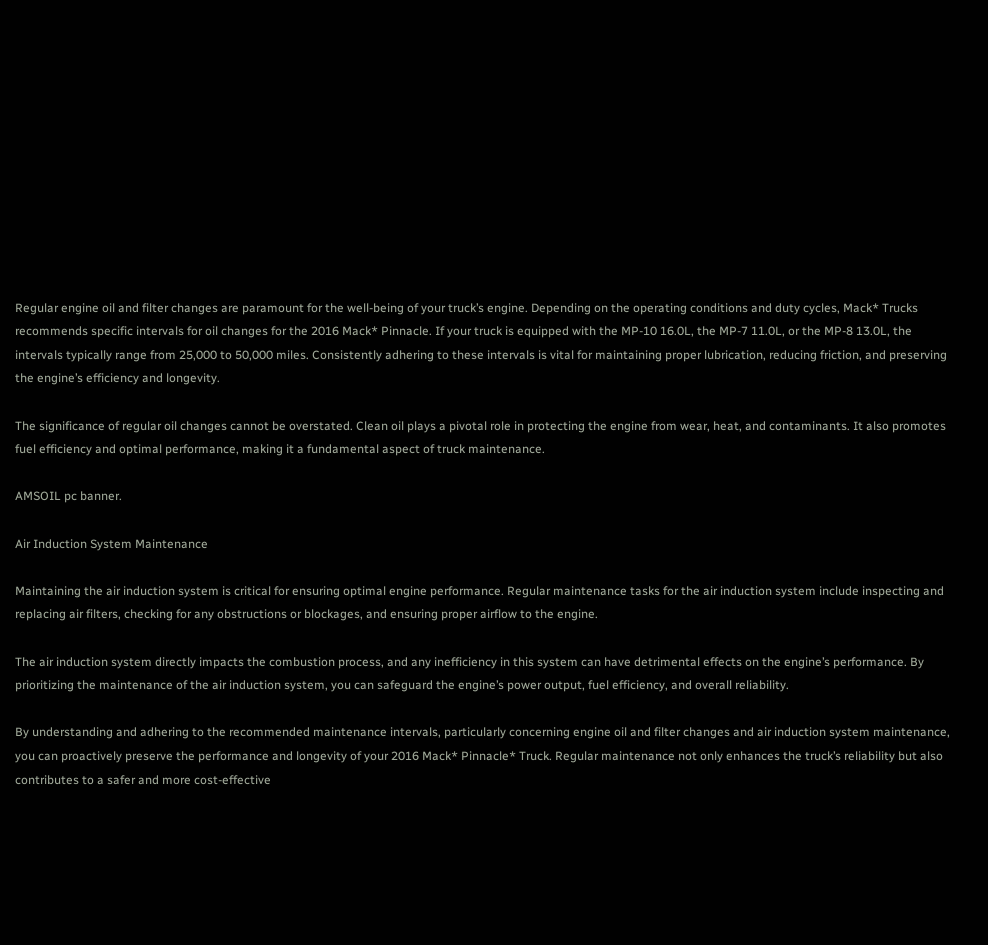Regular engine oil and filter changes are paramount for the well-being of your truck’s engine. Depending on the operating conditions and duty cycles, Mack* Trucks recommends specific intervals for oil changes for the 2016 Mack* Pinnacle. If your truck is equipped with the MP-10 16.0L, the MP-7 11.0L, or the MP-8 13.0L, the intervals typically range from 25,000 to 50,000 miles. Consistently adhering to these intervals is vital for maintaining proper lubrication, reducing friction, and preserving the engine’s efficiency and longevity.

The significance of regular oil changes cannot be overstated. Clean oil plays a pivotal role in protecting the engine from wear, heat, and contaminants. It also promotes fuel efficiency and optimal performance, making it a fundamental aspect of truck maintenance.

AMSOIL pc banner.

Air Induction System Maintenance

Maintaining the air induction system is critical for ensuring optimal engine performance. Regular maintenance tasks for the air induction system include inspecting and replacing air filters, checking for any obstructions or blockages, and ensuring proper airflow to the engine.

The air induction system directly impacts the combustion process, and any inefficiency in this system can have detrimental effects on the engine’s performance. By prioritizing the maintenance of the air induction system, you can safeguard the engine’s power output, fuel efficiency, and overall reliability.

By understanding and adhering to the recommended maintenance intervals, particularly concerning engine oil and filter changes and air induction system maintenance, you can proactively preserve the performance and longevity of your 2016 Mack* Pinnacle* Truck. Regular maintenance not only enhances the truck’s reliability but also contributes to a safer and more cost-effective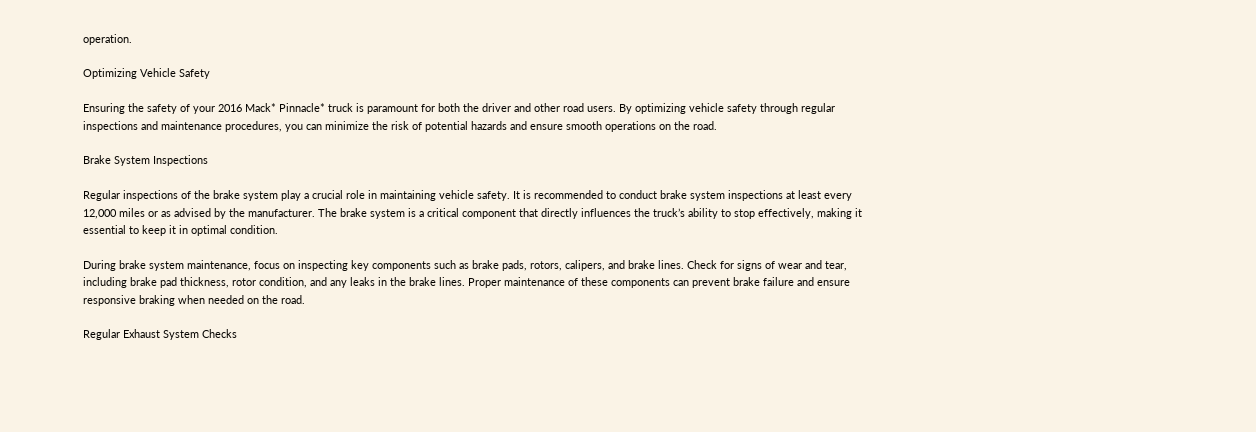operation.

Optimizing Vehicle Safety

Ensuring the safety of your 2016 Mack* Pinnacle* truck is paramount for both the driver and other road users. By optimizing vehicle safety through regular inspections and maintenance procedures, you can minimize the risk of potential hazards and ensure smooth operations on the road.

Brake System Inspections

Regular inspections of the brake system play a crucial role in maintaining vehicle safety. It is recommended to conduct brake system inspections at least every 12,000 miles or as advised by the manufacturer. The brake system is a critical component that directly influences the truck’s ability to stop effectively, making it essential to keep it in optimal condition.

During brake system maintenance, focus on inspecting key components such as brake pads, rotors, calipers, and brake lines. Check for signs of wear and tear, including brake pad thickness, rotor condition, and any leaks in the brake lines. Proper maintenance of these components can prevent brake failure and ensure responsive braking when needed on the road.

Regular Exhaust System Checks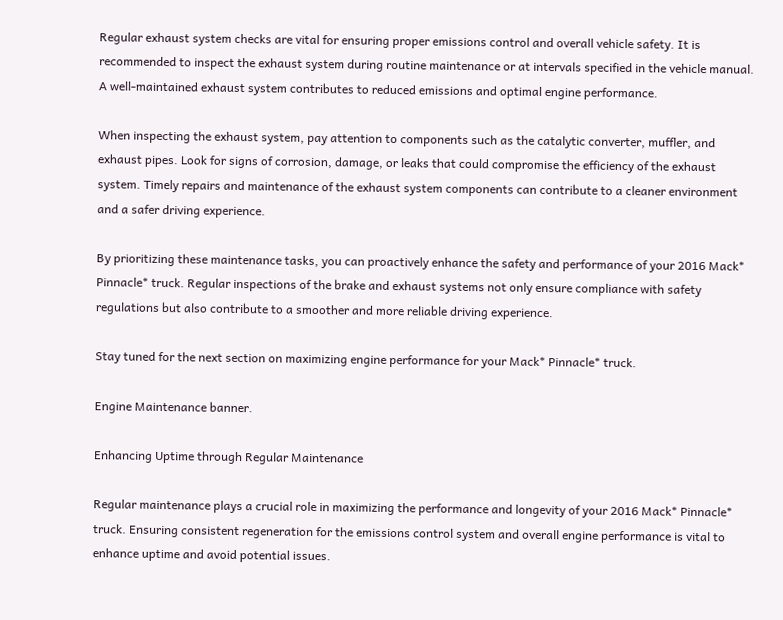Regular exhaust system checks are vital for ensuring proper emissions control and overall vehicle safety. It is recommended to inspect the exhaust system during routine maintenance or at intervals specified in the vehicle manual. A well-maintained exhaust system contributes to reduced emissions and optimal engine performance.

When inspecting the exhaust system, pay attention to components such as the catalytic converter, muffler, and exhaust pipes. Look for signs of corrosion, damage, or leaks that could compromise the efficiency of the exhaust system. Timely repairs and maintenance of the exhaust system components can contribute to a cleaner environment and a safer driving experience.

By prioritizing these maintenance tasks, you can proactively enhance the safety and performance of your 2016 Mack* Pinnacle* truck. Regular inspections of the brake and exhaust systems not only ensure compliance with safety regulations but also contribute to a smoother and more reliable driving experience.

Stay tuned for the next section on maximizing engine performance for your Mack* Pinnacle* truck.

Engine Maintenance banner.

Enhancing Uptime through Regular Maintenance

Regular maintenance plays a crucial role in maximizing the performance and longevity of your 2016 Mack* Pinnacle* truck. Ensuring consistent regeneration for the emissions control system and overall engine performance is vital to enhance uptime and avoid potential issues.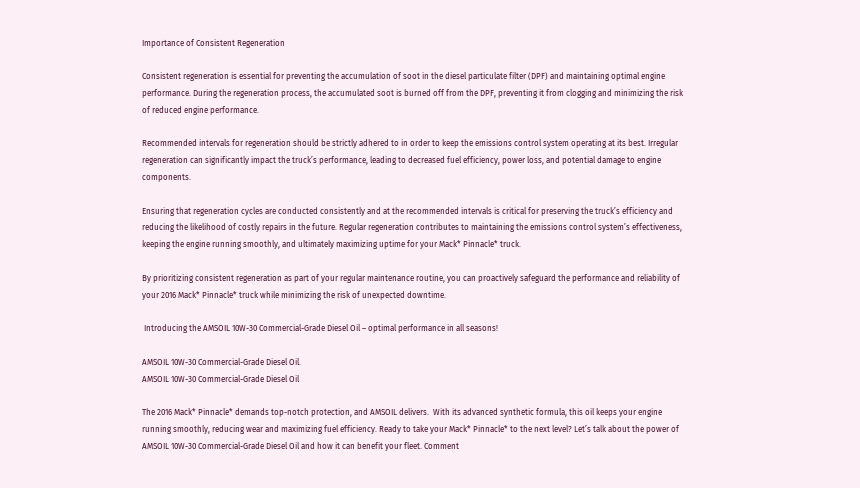Importance of Consistent Regeneration

Consistent regeneration is essential for preventing the accumulation of soot in the diesel particulate filter (DPF) and maintaining optimal engine performance. During the regeneration process, the accumulated soot is burned off from the DPF, preventing it from clogging and minimizing the risk of reduced engine performance.

Recommended intervals for regeneration should be strictly adhered to in order to keep the emissions control system operating at its best. Irregular regeneration can significantly impact the truck’s performance, leading to decreased fuel efficiency, power loss, and potential damage to engine components.

Ensuring that regeneration cycles are conducted consistently and at the recommended intervals is critical for preserving the truck’s efficiency and reducing the likelihood of costly repairs in the future. Regular regeneration contributes to maintaining the emissions control system’s effectiveness, keeping the engine running smoothly, and ultimately maximizing uptime for your Mack* Pinnacle* truck.

By prioritizing consistent regeneration as part of your regular maintenance routine, you can proactively safeguard the performance and reliability of your 2016 Mack* Pinnacle* truck while minimizing the risk of unexpected downtime.

 Introducing the AMSOIL 10W-30 Commercial-Grade Diesel Oil – optimal performance in all seasons!

AMSOIL 10W-30 Commercial-Grade Diesel Oil.
AMSOIL 10W-30 Commercial-Grade Diesel Oil

The 2016 Mack* Pinnacle* demands top-notch protection, and AMSOIL delivers.  With its advanced synthetic formula, this oil keeps your engine running smoothly, reducing wear and maximizing fuel efficiency. Ready to take your Mack* Pinnacle* to the next level? Let’s talk about the power of AMSOIL 10W-30 Commercial-Grade Diesel Oil and how it can benefit your fleet. Comment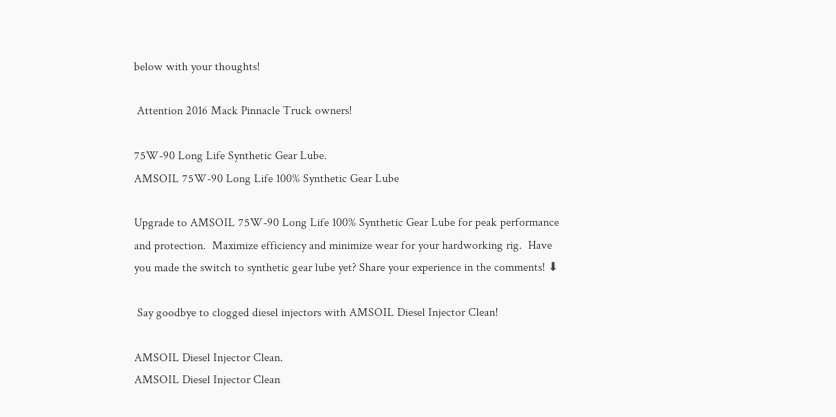below with your thoughts!

 Attention 2016 Mack Pinnacle Truck owners!

75W-90 Long Life Synthetic Gear Lube.
AMSOIL 75W-90 Long Life 100% Synthetic Gear Lube

Upgrade to AMSOIL 75W-90 Long Life 100% Synthetic Gear Lube for peak performance and protection.  Maximize efficiency and minimize wear for your hardworking rig.  Have you made the switch to synthetic gear lube yet? Share your experience in the comments! ⬇

 Say goodbye to clogged diesel injectors with AMSOIL Diesel Injector Clean!

AMSOIL Diesel Injector Clean.
AMSOIL Diesel Injector Clean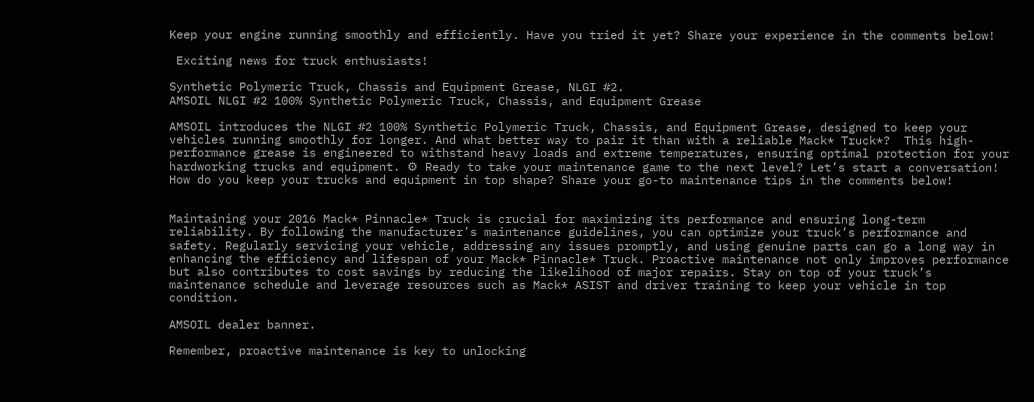Keep your engine running smoothly and efficiently. Have you tried it yet? Share your experience in the comments below!

 Exciting news for truck enthusiasts!

Synthetic Polymeric Truck, Chassis and Equipment Grease, NLGI #2.
AMSOIL NLGI #2 100% Synthetic Polymeric Truck, Chassis, and Equipment Grease

AMSOIL introduces the NLGI #2 100% Synthetic Polymeric Truck, Chassis, and Equipment Grease, designed to keep your vehicles running smoothly for longer. And what better way to pair it than with a reliable Mack* Truck*?  This high-performance grease is engineered to withstand heavy loads and extreme temperatures, ensuring optimal protection for your hardworking trucks and equipment. ⚙ Ready to take your maintenance game to the next level? Let’s start a conversation! How do you keep your trucks and equipment in top shape? Share your go-to maintenance tips in the comments below!


Maintaining your 2016 Mack* Pinnacle* Truck is crucial for maximizing its performance and ensuring long-term reliability. By following the manufacturer’s maintenance guidelines, you can optimize your truck’s performance and safety. Regularly servicing your vehicle, addressing any issues promptly, and using genuine parts can go a long way in enhancing the efficiency and lifespan of your Mack* Pinnacle* Truck. Proactive maintenance not only improves performance but also contributes to cost savings by reducing the likelihood of major repairs. Stay on top of your truck’s maintenance schedule and leverage resources such as Mack* ASIST and driver training to keep your vehicle in top condition.

AMSOIL dealer banner.

Remember, proactive maintenance is key to unlocking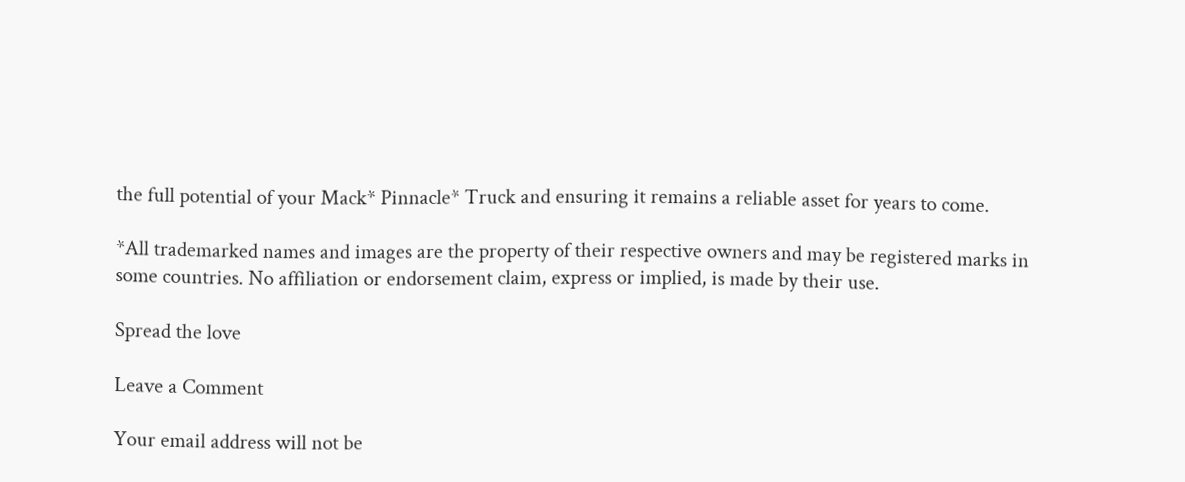the full potential of your Mack* Pinnacle* Truck and ensuring it remains a reliable asset for years to come.

*All trademarked names and images are the property of their respective owners and may be registered marks in some countries. No affiliation or endorsement claim, express or implied, is made by their use.

Spread the love

Leave a Comment

Your email address will not be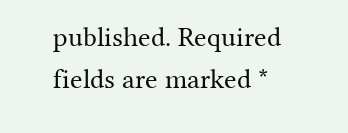published. Required fields are marked *